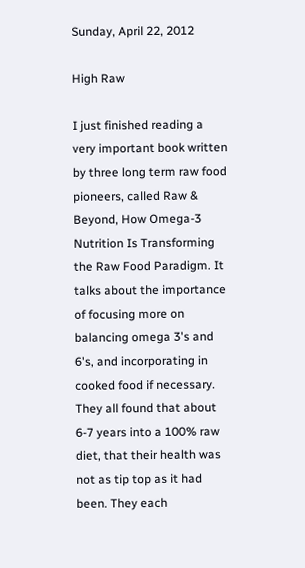Sunday, April 22, 2012

High Raw

I just finished reading a very important book written by three long term raw food pioneers, called Raw & Beyond, How Omega-3 Nutrition Is Transforming the Raw Food Paradigm. It talks about the importance of focusing more on balancing omega 3's and 6's, and incorporating in cooked food if necessary. They all found that about 6-7 years into a 100% raw diet, that their health was not as tip top as it had been. They each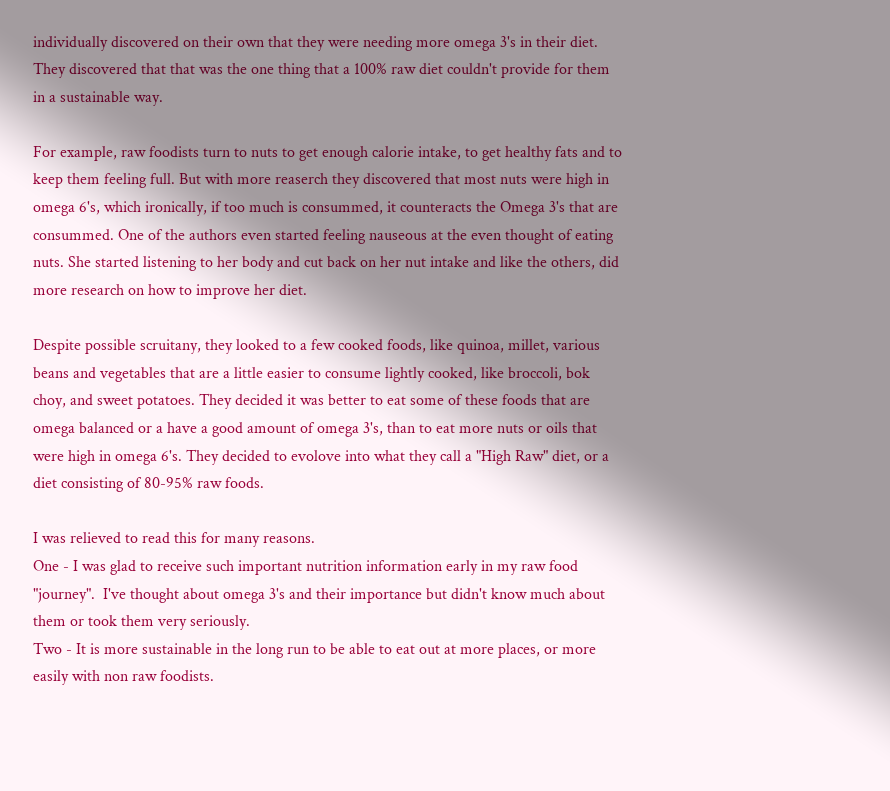individually discovered on their own that they were needing more omega 3's in their diet. They discovered that that was the one thing that a 100% raw diet couldn't provide for them in a sustainable way.

For example, raw foodists turn to nuts to get enough calorie intake, to get healthy fats and to keep them feeling full. But with more reaserch they discovered that most nuts were high in omega 6's, which ironically, if too much is consummed, it counteracts the Omega 3's that are consummed. One of the authors even started feeling nauseous at the even thought of eating nuts. She started listening to her body and cut back on her nut intake and like the others, did more research on how to improve her diet.

Despite possible scruitany, they looked to a few cooked foods, like quinoa, millet, various beans and vegetables that are a little easier to consume lightly cooked, like broccoli, bok choy, and sweet potatoes. They decided it was better to eat some of these foods that are omega balanced or a have a good amount of omega 3's, than to eat more nuts or oils that were high in omega 6's. They decided to evolove into what they call a "High Raw" diet, or a diet consisting of 80-95% raw foods.

I was relieved to read this for many reasons.
One - I was glad to receive such important nutrition information early in my raw food "journey".  I've thought about omega 3's and their importance but didn't know much about them or took them very seriously.
Two - It is more sustainable in the long run to be able to eat out at more places, or more easily with non raw foodists.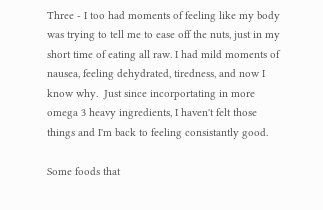Three - I too had moments of feeling like my body was trying to tell me to ease off the nuts, just in my short time of eating all raw. I had mild moments of nausea, feeling dehydrated, tiredness, and now I know why.  Just since incorportating in more omega 3 heavy ingredients, I haven't felt those things and I'm back to feeling consistantly good.

Some foods that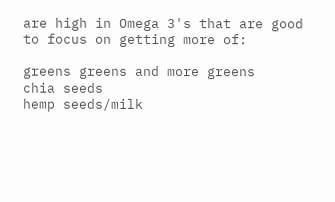are high in Omega 3's that are good to focus on getting more of:

greens greens and more greens
chia seeds
hemp seeds/milk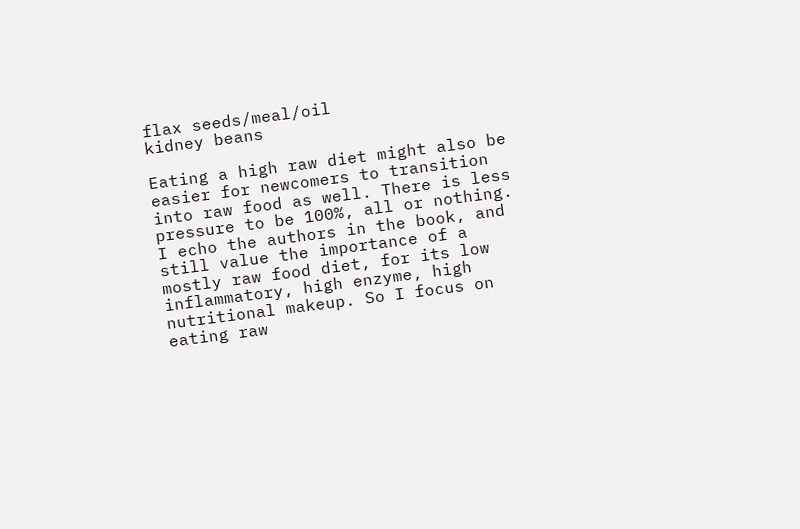flax seeds/meal/oil
kidney beans

Eating a high raw diet might also be easier for newcomers to transition into raw food as well. There is less pressure to be 100%, all or nothing. I echo the authors in the book, and still value the importance of a mostly raw food diet, for its low inflammatory, high enzyme, high nutritional makeup. So I focus on eating raw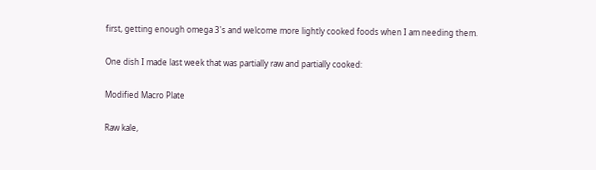first, getting enough omega 3's and welcome more lightly cooked foods when I am needing them.

One dish I made last week that was partially raw and partially cooked:

Modified Macro Plate

Raw kale,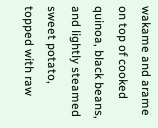wakame and arame on top of cooked quinoa, black beans, and lightly steamed sweet potato, topped with raw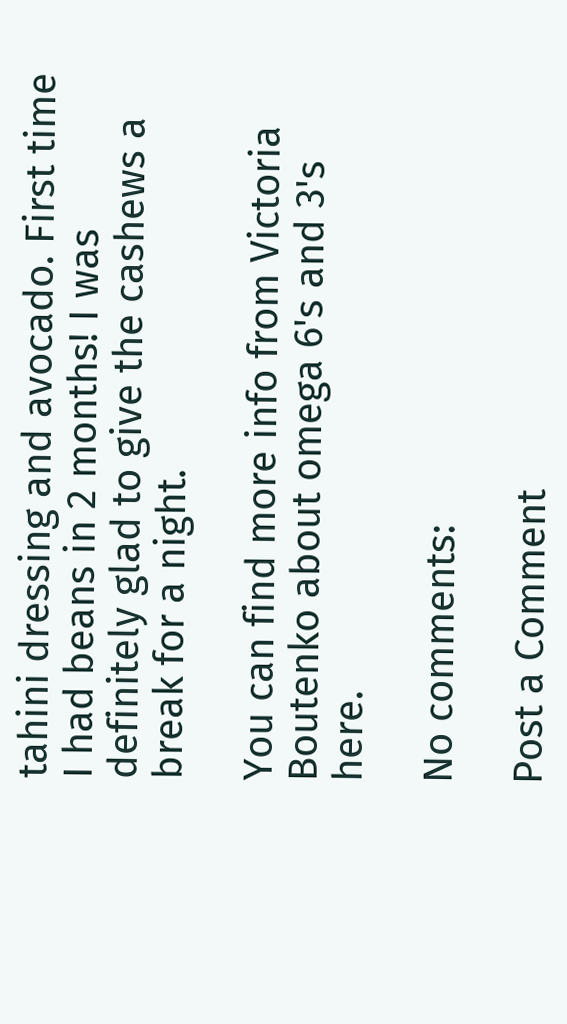tahini dressing and avocado. First time I had beans in 2 months! I was definitely glad to give the cashews a break for a night.

You can find more info from Victoria Boutenko about omega 6's and 3's here.

No comments:

Post a Comment